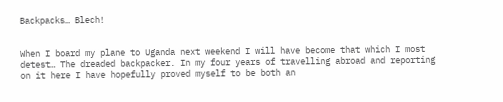Backpacks… Blech!


When I board my plane to Uganda next weekend I will have become that which I most detest… The dreaded backpacker. In my four years of travelling abroad and reporting on it here I have hopefully proved myself to be both an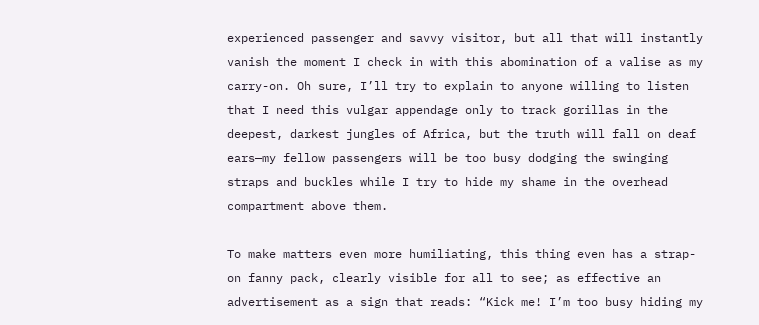experienced passenger and savvy visitor, but all that will instantly vanish the moment I check in with this abomination of a valise as my carry-on. Oh sure, I’ll try to explain to anyone willing to listen that I need this vulgar appendage only to track gorillas in the deepest, darkest jungles of Africa, but the truth will fall on deaf ears—my fellow passengers will be too busy dodging the swinging straps and buckles while I try to hide my shame in the overhead compartment above them.

To make matters even more humiliating, this thing even has a strap-on fanny pack, clearly visible for all to see; as effective an advertisement as a sign that reads: “Kick me! I’m too busy hiding my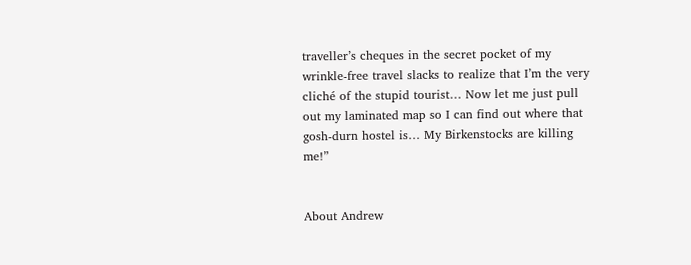traveller’s cheques in the secret pocket of my wrinkle-free travel slacks to realize that I’m the very cliché of the stupid tourist… Now let me just pull out my laminated map so I can find out where that gosh-durn hostel is… My Birkenstocks are killing me!”


About Andrew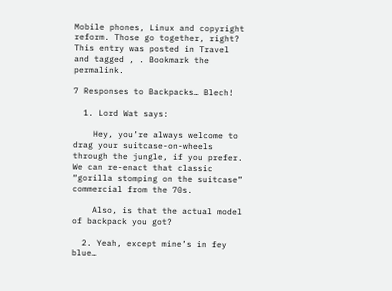Mobile phones, Linux and copyright reform. Those go together, right?
This entry was posted in Travel and tagged , . Bookmark the permalink.

7 Responses to Backpacks… Blech!

  1. Lord Wat says:

    Hey, you’re always welcome to drag your suitcase-on-wheels through the jungle, if you prefer. We can re-enact that classic “gorilla stomping on the suitcase” commercial from the 70s.

    Also, is that the actual model of backpack you got?

  2. Yeah, except mine’s in fey blue…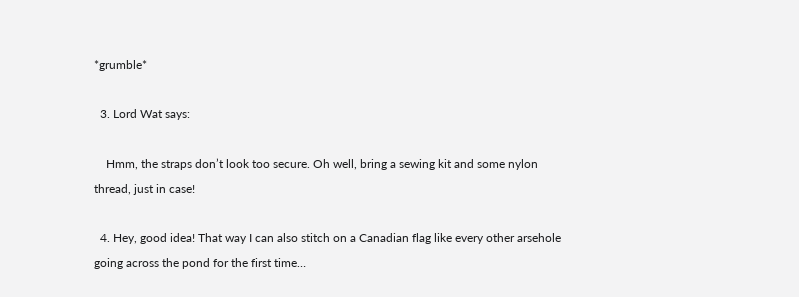*grumble*

  3. Lord Wat says:

    Hmm, the straps don’t look too secure. Oh well, bring a sewing kit and some nylon thread, just in case!

  4. Hey, good idea! That way I can also stitch on a Canadian flag like every other arsehole going across the pond for the first time…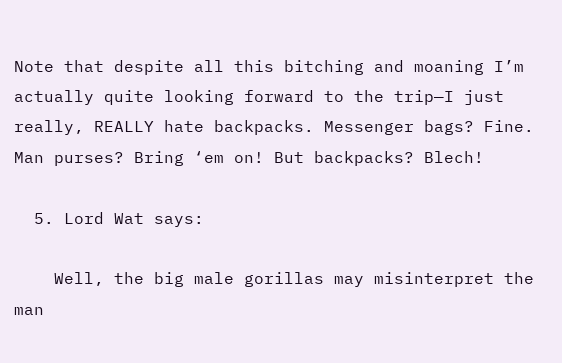Note that despite all this bitching and moaning I’m actually quite looking forward to the trip—I just really, REALLY hate backpacks. Messenger bags? Fine. Man purses? Bring ‘em on! But backpacks? Blech!

  5. Lord Wat says:

    Well, the big male gorillas may misinterpret the man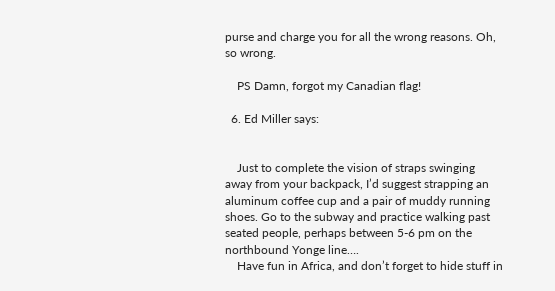purse and charge you for all the wrong reasons. Oh, so wrong.

    PS Damn, forgot my Canadian flag!

  6. Ed Miller says:


    Just to complete the vision of straps swinging away from your backpack, I’d suggest strapping an aluminum coffee cup and a pair of muddy running shoes. Go to the subway and practice walking past seated people, perhaps between 5-6 pm on the northbound Yonge line….
    Have fun in Africa, and don’t forget to hide stuff in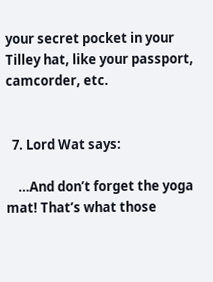your secret pocket in your Tilley hat, like your passport, camcorder, etc.


  7. Lord Wat says:

    …And don’t forget the yoga mat! That’s what those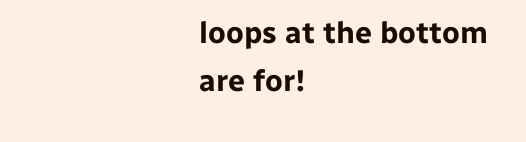loops at the bottom are for!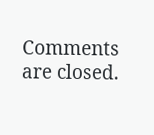Comments are closed.